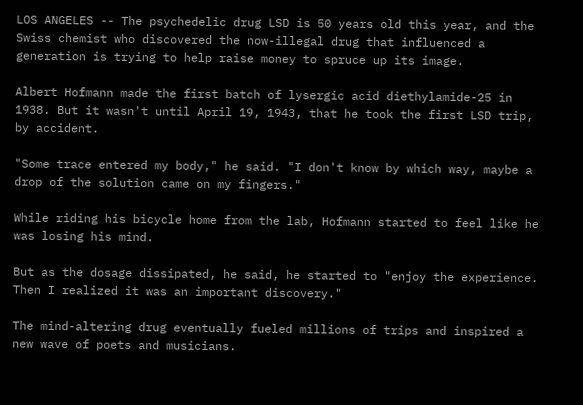LOS ANGELES -- The psychedelic drug LSD is 50 years old this year, and the Swiss chemist who discovered the now-illegal drug that influenced a generation is trying to help raise money to spruce up its image.

Albert Hofmann made the first batch of lysergic acid diethylamide-25 in 1938. But it wasn't until April 19, 1943, that he took the first LSD trip, by accident.

"Some trace entered my body," he said. "I don't know by which way, maybe a drop of the solution came on my fingers."

While riding his bicycle home from the lab, Hofmann started to feel like he was losing his mind.

But as the dosage dissipated, he said, he started to "enjoy the experience. Then I realized it was an important discovery."

The mind-altering drug eventually fueled millions of trips and inspired a new wave of poets and musicians.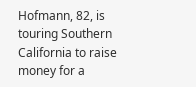Hofmann, 82, is touring Southern California to raise money for a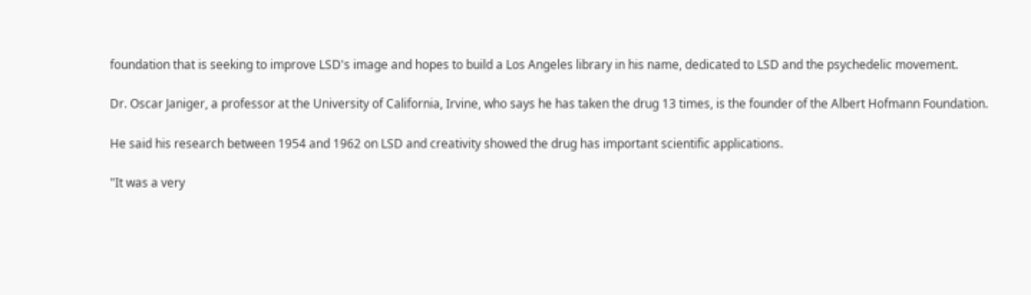foundation that is seeking to improve LSD's image and hopes to build a Los Angeles library in his name, dedicated to LSD and the psychedelic movement.

Dr. Oscar Janiger, a professor at the University of California, Irvine, who says he has taken the drug 13 times, is the founder of the Albert Hofmann Foundation.

He said his research between 1954 and 1962 on LSD and creativity showed the drug has important scientific applications.

"It was a very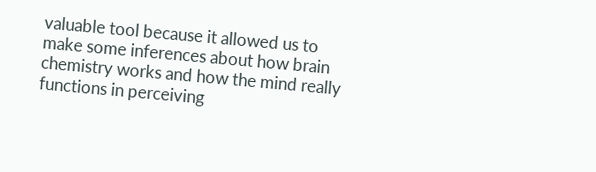valuable tool because it allowed us to make some inferences about how brain chemistry works and how the mind really functions in perceiving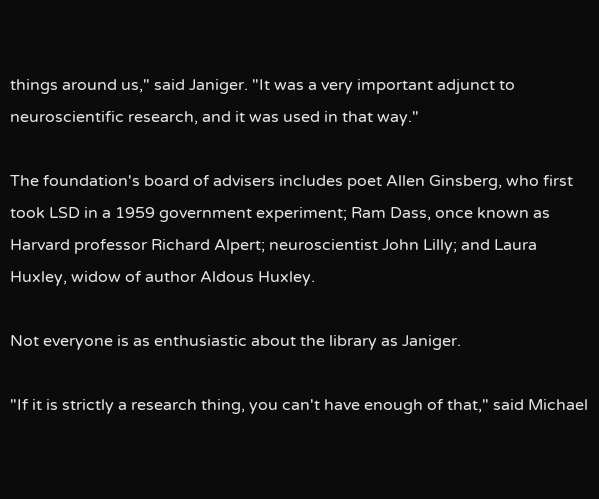things around us," said Janiger. "It was a very important adjunct to neuroscientific research, and it was used in that way."

The foundation's board of advisers includes poet Allen Ginsberg, who first took LSD in a 1959 government experiment; Ram Dass, once known as Harvard professor Richard Alpert; neuroscientist John Lilly; and Laura Huxley, widow of author Aldous Huxley.

Not everyone is as enthusiastic about the library as Janiger.

"If it is strictly a research thing, you can't have enough of that," said Michael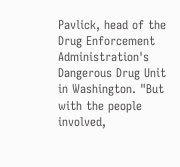Pavlick, head of the Drug Enforcement Administration's Dangerous Drug Unit in Washington. "But with the people involved,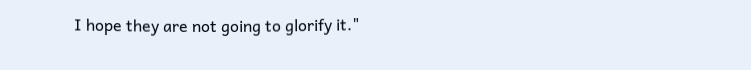I hope they are not going to glorify it."